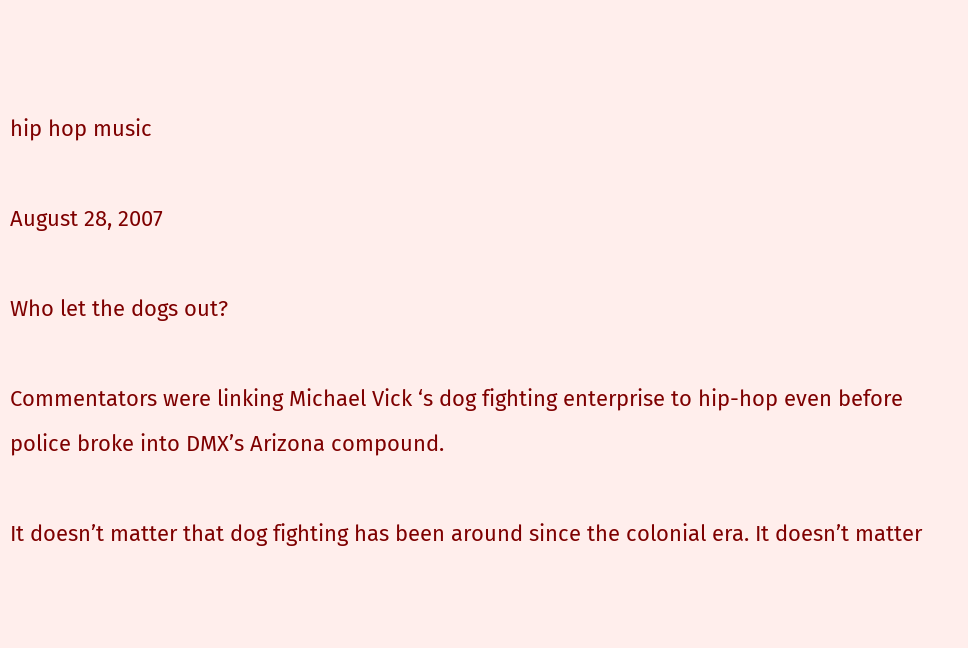hip hop music

August 28, 2007

Who let the dogs out?

Commentators were linking Michael Vick ‘s dog fighting enterprise to hip-hop even before police broke into DMX’s Arizona compound.

It doesn’t matter that dog fighting has been around since the colonial era. It doesn’t matter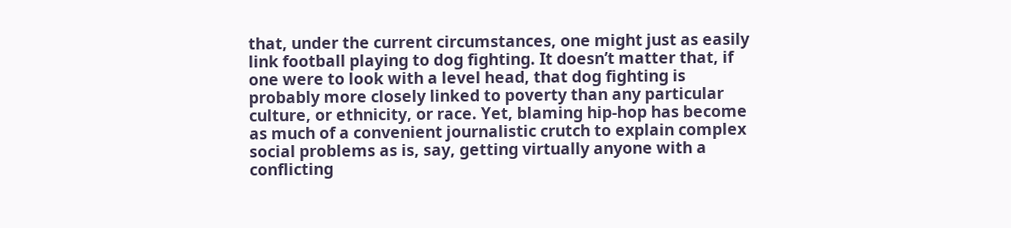that, under the current circumstances, one might just as easily link football playing to dog fighting. It doesn’t matter that, if one were to look with a level head, that dog fighting is probably more closely linked to poverty than any particular culture, or ethnicity, or race. Yet, blaming hip-hop has become as much of a convenient journalistic crutch to explain complex social problems as is, say, getting virtually anyone with a conflicting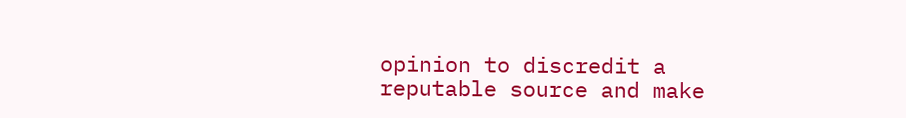opinion to discredit a reputable source and make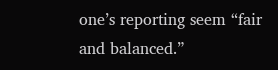one’s reporting seem “fair and balanced.”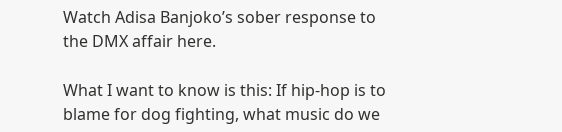Watch Adisa Banjoko’s sober response to the DMX affair here.

What I want to know is this: If hip-hop is to blame for dog fighting, what music do we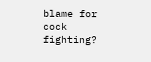blame for cock fighting?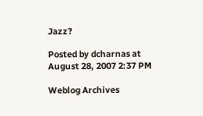Jazz?

Posted by dcharnas at August 28, 2007 2:37 PM

Weblog Archives